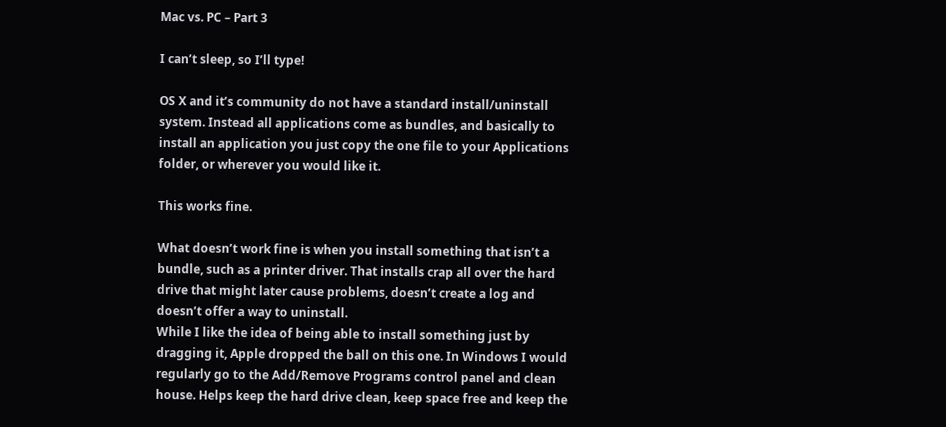Mac vs. PC – Part 3

I can’t sleep, so I’ll type!

OS X and it’s community do not have a standard install/uninstall system. Instead all applications come as bundles, and basically to install an application you just copy the one file to your Applications folder, or wherever you would like it.

This works fine.

What doesn’t work fine is when you install something that isn’t a bundle, such as a printer driver. That installs crap all over the hard drive that might later cause problems, doesn’t create a log and doesn’t offer a way to uninstall.
While I like the idea of being able to install something just by dragging it, Apple dropped the ball on this one. In Windows I would regularly go to the Add/Remove Programs control panel and clean house. Helps keep the hard drive clean, keep space free and keep the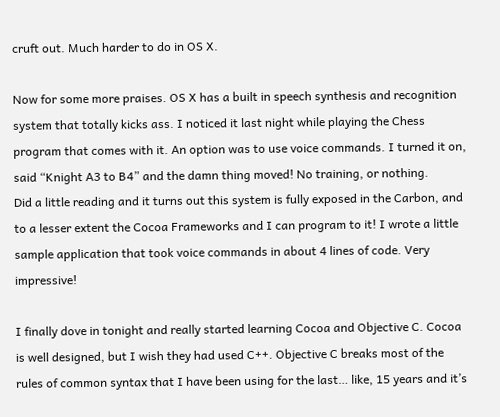cruft out. Much harder to do in OS X.

Now for some more praises. OS X has a built in speech synthesis and recognition system that totally kicks ass. I noticed it last night while playing the Chess program that comes with it. An option was to use voice commands. I turned it on, said “Knight A3 to B4” and the damn thing moved! No training, or nothing.
Did a little reading and it turns out this system is fully exposed in the Carbon, and to a lesser extent the Cocoa Frameworks and I can program to it! I wrote a little sample application that took voice commands in about 4 lines of code. Very impressive!

I finally dove in tonight and really started learning Cocoa and Objective C. Cocoa is well designed, but I wish they had used C++. Objective C breaks most of the rules of common syntax that I have been using for the last… like, 15 years and it’s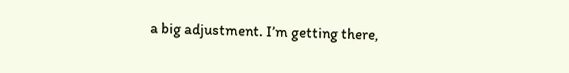a big adjustment. I’m getting there,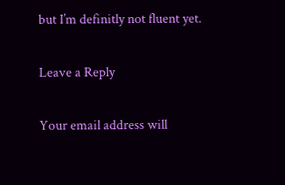but I’m definitly not fluent yet.

Leave a Reply

Your email address will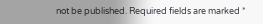not be published. Required fields are marked *